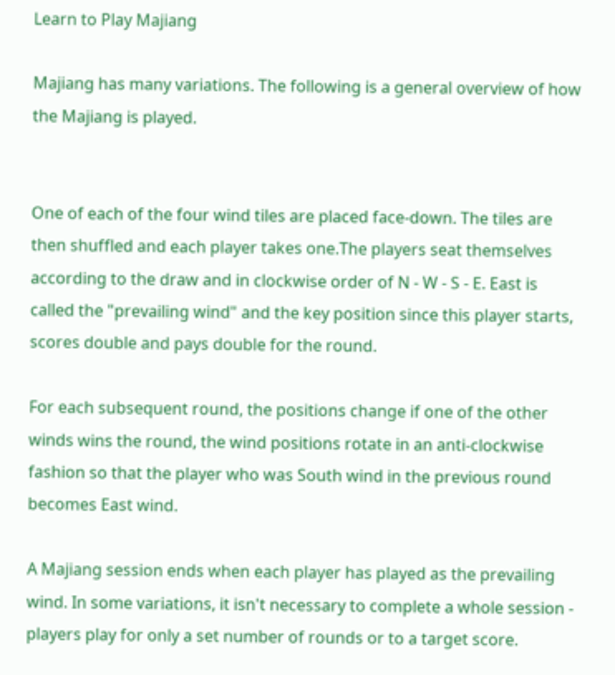Learn to Play Majiang

Majiang has many variations. The following is a general overview of how the Majiang is played.


One of each of the four wind tiles are placed face-down. The tiles are then shuffled and each player takes one.The players seat themselves according to the draw and in clockwise order of N - W - S - E. East is called the "prevailing wind" and the key position since this player starts, scores double and pays double for the round.

For each subsequent round, the positions change if one of the other winds wins the round, the wind positions rotate in an anti-clockwise fashion so that the player who was South wind in the previous round becomes East wind.

A Majiang session ends when each player has played as the prevailing wind. In some variations, it isn't necessary to complete a whole session - players play for only a set number of rounds or to a target score.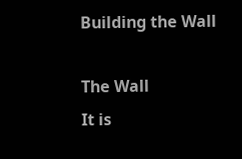Building the Wall

The Wall
It is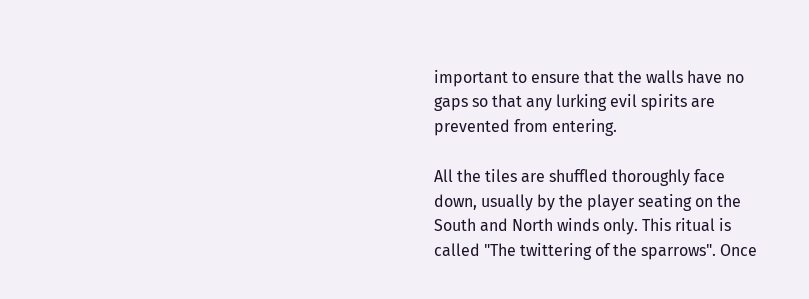important to ensure that the walls have no gaps so that any lurking evil spirits are prevented from entering.

All the tiles are shuffled thoroughly face down, usually by the player seating on the South and North winds only. This ritual is called "The twittering of the sparrows". Once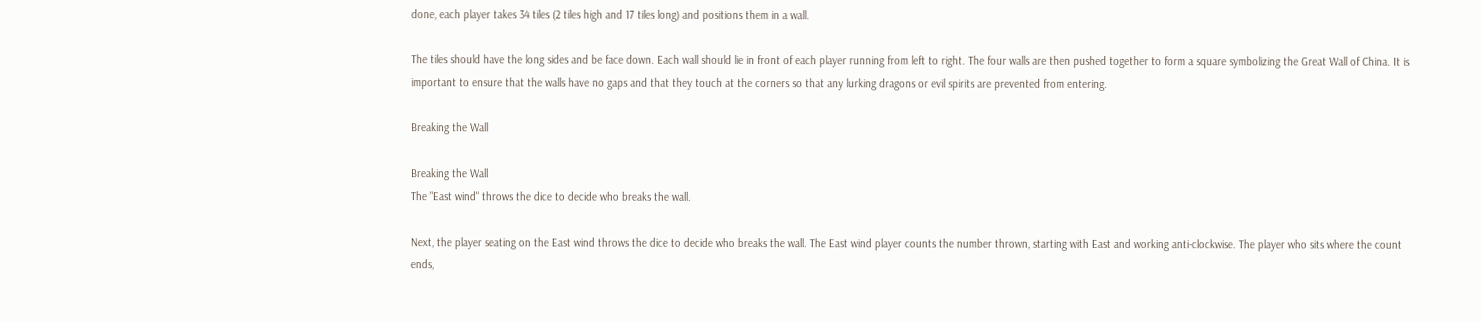done, each player takes 34 tiles (2 tiles high and 17 tiles long) and positions them in a wall.

The tiles should have the long sides and be face down. Each wall should lie in front of each player running from left to right. The four walls are then pushed together to form a square symbolizing the Great Wall of China. It is important to ensure that the walls have no gaps and that they touch at the corners so that any lurking dragons or evil spirits are prevented from entering.

Breaking the Wall

Breaking the Wall
The "East wind" throws the dice to decide who breaks the wall.

Next, the player seating on the East wind throws the dice to decide who breaks the wall. The East wind player counts the number thrown, starting with East and working anti-clockwise. The player who sits where the count ends,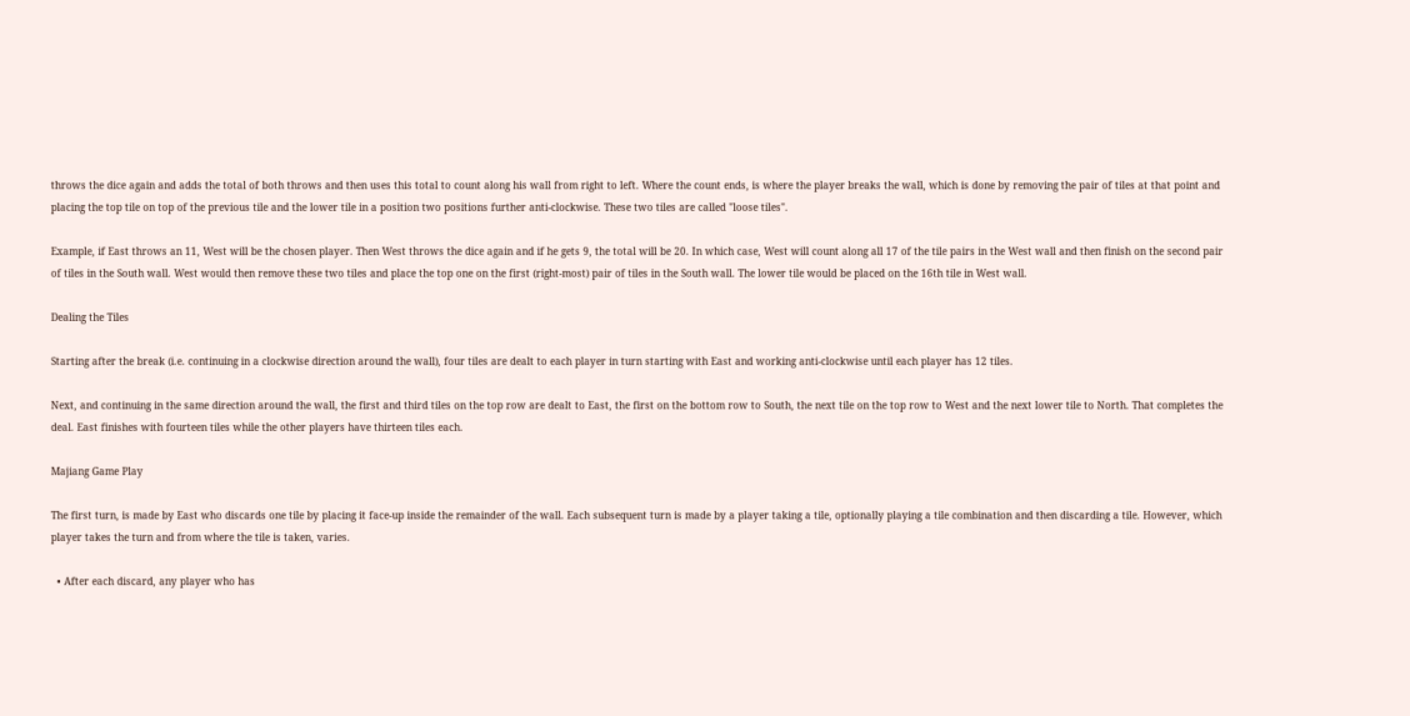throws the dice again and adds the total of both throws and then uses this total to count along his wall from right to left. Where the count ends, is where the player breaks the wall, which is done by removing the pair of tiles at that point and placing the top tile on top of the previous tile and the lower tile in a position two positions further anti-clockwise. These two tiles are called "loose tiles".

Example, if East throws an 11, West will be the chosen player. Then West throws the dice again and if he gets 9, the total will be 20. In which case, West will count along all 17 of the tile pairs in the West wall and then finish on the second pair of tiles in the South wall. West would then remove these two tiles and place the top one on the first (right-most) pair of tiles in the South wall. The lower tile would be placed on the 16th tile in West wall.

Dealing the Tiles

Starting after the break (i.e. continuing in a clockwise direction around the wall), four tiles are dealt to each player in turn starting with East and working anti-clockwise until each player has 12 tiles.

Next, and continuing in the same direction around the wall, the first and third tiles on the top row are dealt to East, the first on the bottom row to South, the next tile on the top row to West and the next lower tile to North. That completes the deal. East finishes with fourteen tiles while the other players have thirteen tiles each.

Majiang Game Play

The first turn, is made by East who discards one tile by placing it face-up inside the remainder of the wall. Each subsequent turn is made by a player taking a tile, optionally playing a tile combination and then discarding a tile. However, which player takes the turn and from where the tile is taken, varies.

  • After each discard, any player who has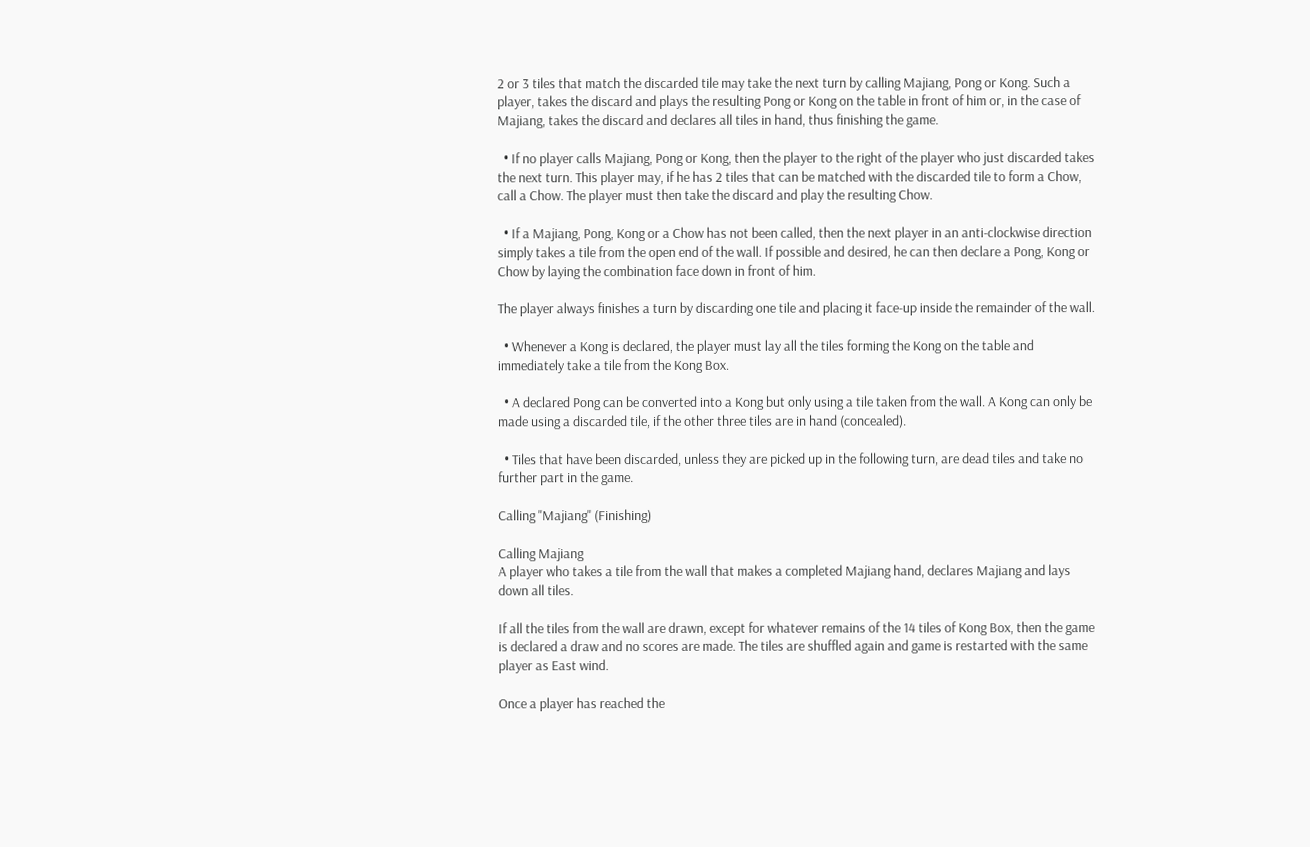2 or 3 tiles that match the discarded tile may take the next turn by calling Majiang, Pong or Kong. Such a player, takes the discard and plays the resulting Pong or Kong on the table in front of him or, in the case of Majiang, takes the discard and declares all tiles in hand, thus finishing the game.

  • If no player calls Majiang, Pong or Kong, then the player to the right of the player who just discarded takes the next turn. This player may, if he has 2 tiles that can be matched with the discarded tile to form a Chow, call a Chow. The player must then take the discard and play the resulting Chow.

  • If a Majiang, Pong, Kong or a Chow has not been called, then the next player in an anti-clockwise direction simply takes a tile from the open end of the wall. If possible and desired, he can then declare a Pong, Kong or Chow by laying the combination face down in front of him.

The player always finishes a turn by discarding one tile and placing it face-up inside the remainder of the wall.

  • Whenever a Kong is declared, the player must lay all the tiles forming the Kong on the table and immediately take a tile from the Kong Box.

  • A declared Pong can be converted into a Kong but only using a tile taken from the wall. A Kong can only be made using a discarded tile, if the other three tiles are in hand (concealed).

  • Tiles that have been discarded, unless they are picked up in the following turn, are dead tiles and take no further part in the game.

Calling "Majiang" (Finishing)

Calling Majiang
A player who takes a tile from the wall that makes a completed Majiang hand, declares Majiang and lays down all tiles.

If all the tiles from the wall are drawn, except for whatever remains of the 14 tiles of Kong Box, then the game is declared a draw and no scores are made. The tiles are shuffled again and game is restarted with the same player as East wind.

Once a player has reached the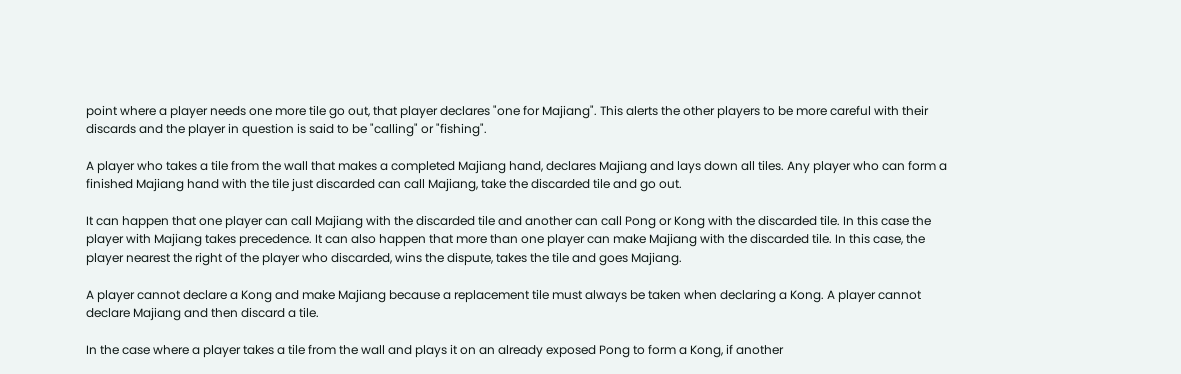point where a player needs one more tile go out, that player declares "one for Majiang". This alerts the other players to be more careful with their discards and the player in question is said to be "calling" or "fishing".

A player who takes a tile from the wall that makes a completed Majiang hand, declares Majiang and lays down all tiles. Any player who can form a finished Majiang hand with the tile just discarded can call Majiang, take the discarded tile and go out.

It can happen that one player can call Majiang with the discarded tile and another can call Pong or Kong with the discarded tile. In this case the player with Majiang takes precedence. It can also happen that more than one player can make Majiang with the discarded tile. In this case, the player nearest the right of the player who discarded, wins the dispute, takes the tile and goes Majiang.

A player cannot declare a Kong and make Majiang because a replacement tile must always be taken when declaring a Kong. A player cannot declare Majiang and then discard a tile.

In the case where a player takes a tile from the wall and plays it on an already exposed Pong to form a Kong, if another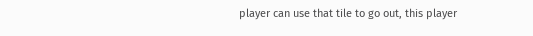player can use that tile to go out, this player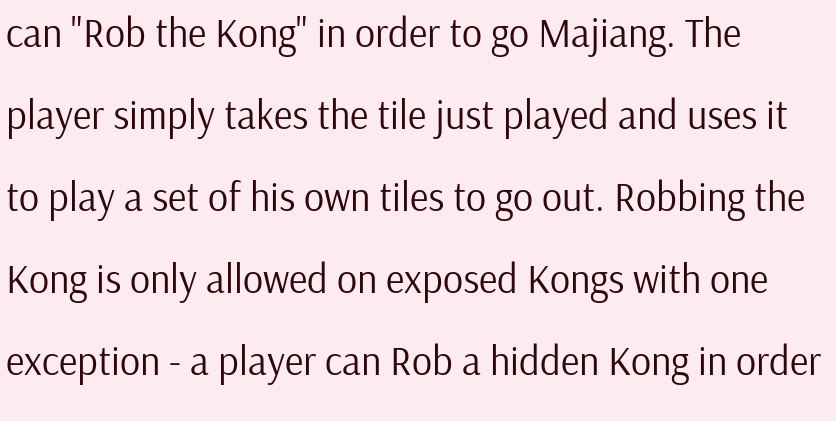can "Rob the Kong" in order to go Majiang. The player simply takes the tile just played and uses it to play a set of his own tiles to go out. Robbing the Kong is only allowed on exposed Kongs with one exception - a player can Rob a hidden Kong in order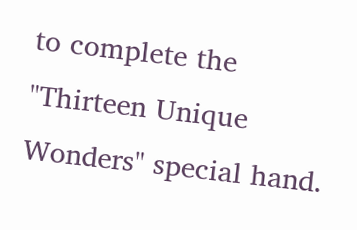to complete the "Thirteen Unique Wonders" special hand.